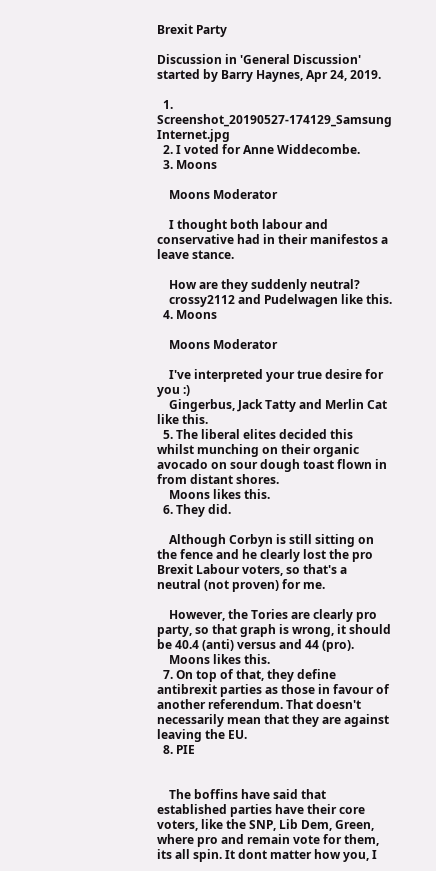Brexit Party

Discussion in 'General Discussion' started by Barry Haynes, Apr 24, 2019.

  1. Screenshot_20190527-174129_Samsung Internet.jpg
  2. I voted for Anne Widdecombe.
  3. Moons

    Moons Moderator

    I thought both labour and conservative had in their manifestos a leave stance.

    How are they suddenly neutral?
    crossy2112 and Pudelwagen like this.
  4. Moons

    Moons Moderator

    I've interpreted your true desire for you :)
    Gingerbus, Jack Tatty and Merlin Cat like this.
  5. The liberal elites decided this whilst munching on their organic avocado on sour dough toast flown in from distant shores.
    Moons likes this.
  6. They did.

    Although Corbyn is still sitting on the fence and he clearly lost the pro Brexit Labour voters, so that's a neutral (not proven) for me.

    However, the Tories are clearly pro party, so that graph is wrong, it should be 40.4 (anti) versus and 44 (pro).
    Moons likes this.
  7. On top of that, they define antibrexit parties as those in favour of another referendum. That doesn't necessarily mean that they are against leaving the EU.
  8. PIE


    The boffins have said that established parties have their core voters, like the SNP, Lib Dem, Green, where pro and remain vote for them, its all spin. It dont matter how you, I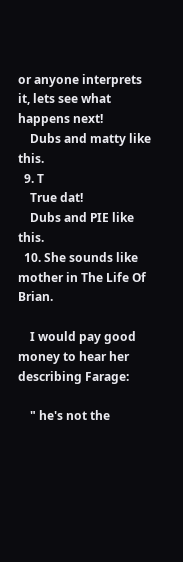or anyone interprets it, lets see what happens next!
    Dubs and matty like this.
  9. T
    True dat!
    Dubs and PIE like this.
  10. She sounds like mother in The Life Of Brian.

    I would pay good money to hear her describing Farage:

    " he's not the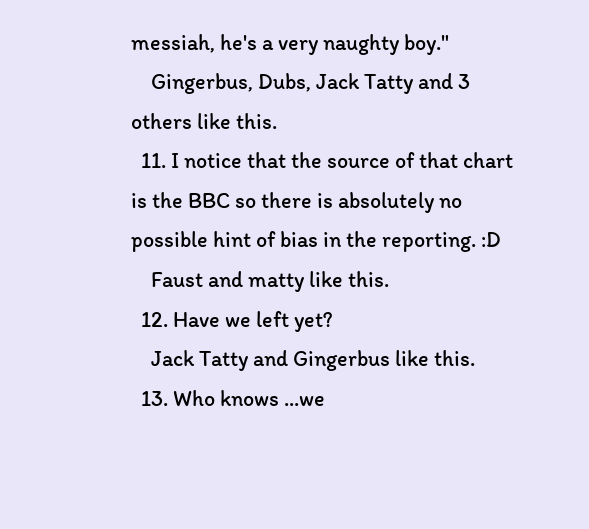messiah, he's a very naughty boy."
    Gingerbus, Dubs, Jack Tatty and 3 others like this.
  11. I notice that the source of that chart is the BBC so there is absolutely no possible hint of bias in the reporting. :D
    Faust and matty like this.
  12. Have we left yet?
    Jack Tatty and Gingerbus like this.
  13. Who knows ...we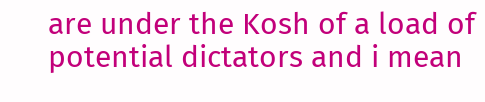are under the Kosh of a load of potential dictators and i mean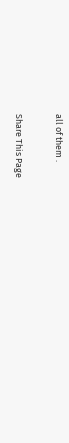all of them .

Share This Page